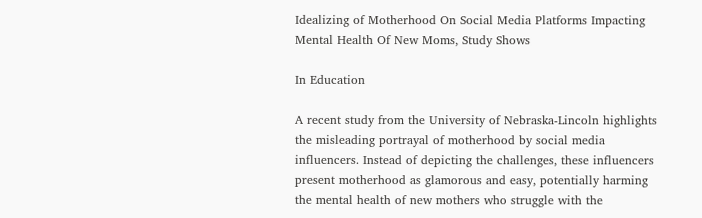Idealizing of Motherhood On Social Media Platforms Impacting Mental Health Of New Moms, Study Shows

In Education

A recent study from the University of Nebraska-Lincoln highlights the misleading portrayal of motherhood by social media influencers. Instead of depicting the challenges, these influencers present motherhood as glamorous and easy, potentially harming the mental health of new mothers who struggle with the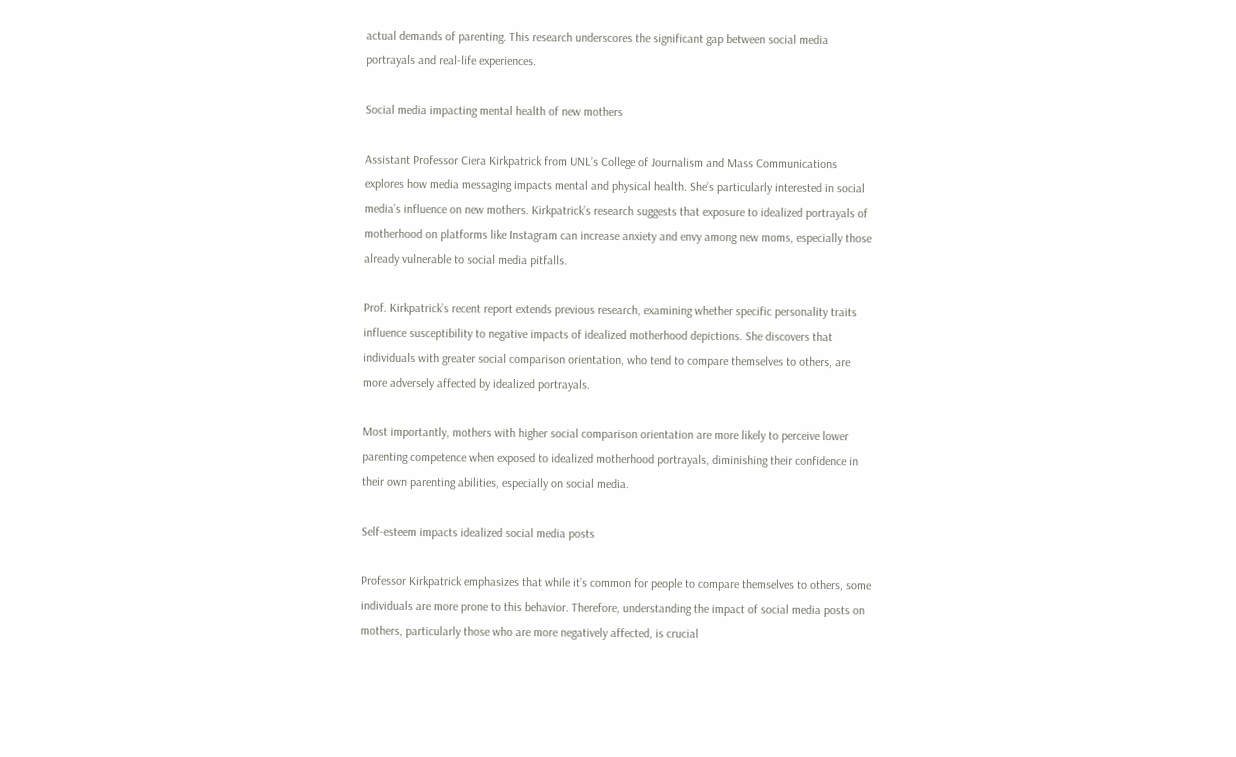actual demands of parenting. This research underscores the significant gap between social media portrayals and real-life experiences.

Social media impacting mental health of new mothers

Assistant Professor Ciera Kirkpatrick from UNL’s College of Journalism and Mass Communications explores how media messaging impacts mental and physical health. She’s particularly interested in social media’s influence on new mothers. Kirkpatrick’s research suggests that exposure to idealized portrayals of motherhood on platforms like Instagram can increase anxiety and envy among new moms, especially those already vulnerable to social media pitfalls.

Prof. Kirkpatrick’s recent report extends previous research, examining whether specific personality traits influence susceptibility to negative impacts of idealized motherhood depictions. She discovers that individuals with greater social comparison orientation, who tend to compare themselves to others, are more adversely affected by idealized portrayals.

Most importantly, mothers with higher social comparison orientation are more likely to perceive lower parenting competence when exposed to idealized motherhood portrayals, diminishing their confidence in their own parenting abilities, especially on social media.

Self-esteem impacts idealized social media posts

Professor Kirkpatrick emphasizes that while it’s common for people to compare themselves to others, some individuals are more prone to this behavior. Therefore, understanding the impact of social media posts on mothers, particularly those who are more negatively affected, is crucial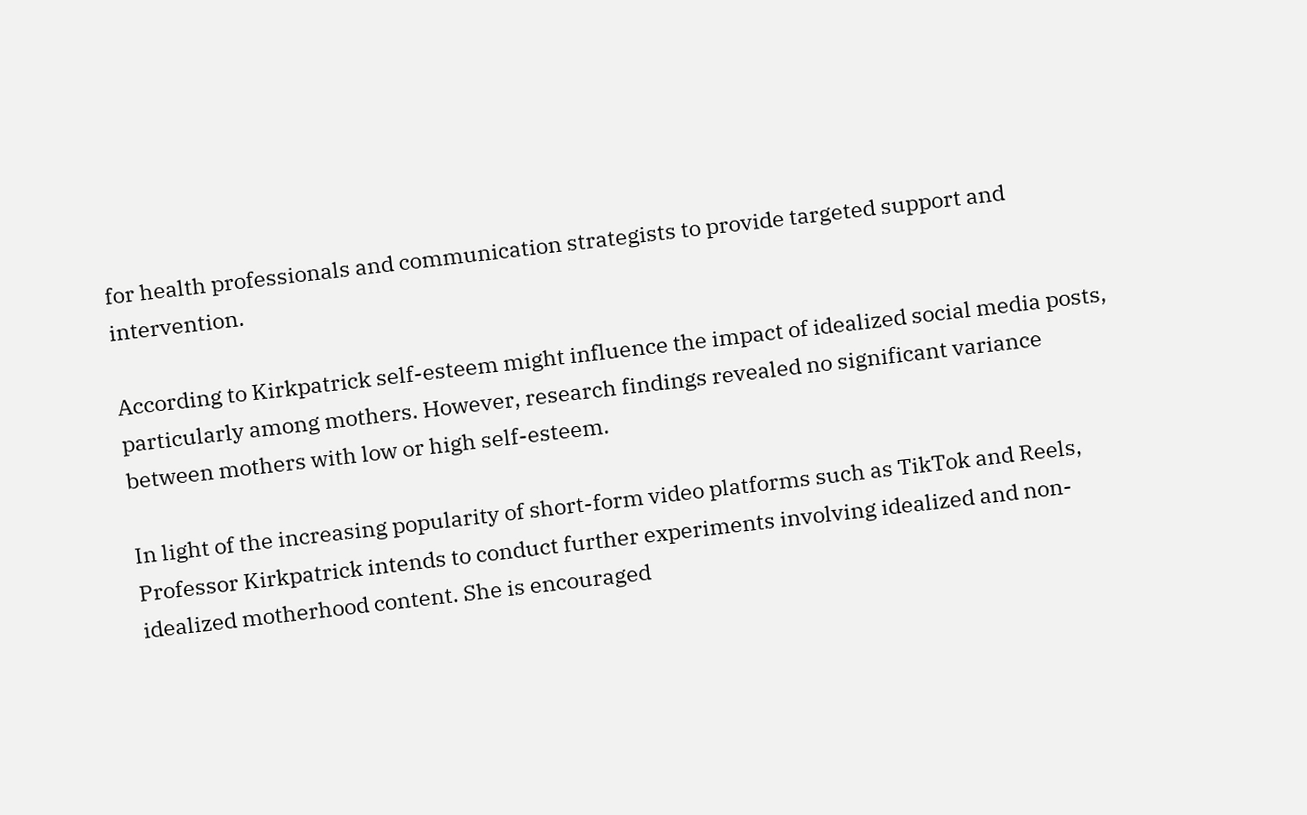for health professionals and communication strategists to provide targeted support and intervention.

According to Kirkpatrick self-esteem might influence the impact of idealized social media posts, particularly among mothers. However, research findings revealed no significant variance between mothers with low or high self-esteem.

In light of the increasing popularity of short-form video platforms such as TikTok and Reels, Professor Kirkpatrick intends to conduct further experiments involving idealized and non-idealized motherhood content. She is encouraged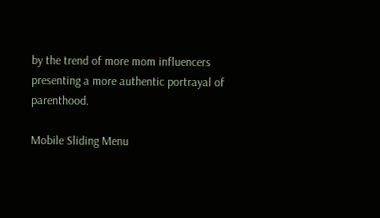by the trend of more mom influencers presenting a more authentic portrayal of parenthood.

Mobile Sliding Menu